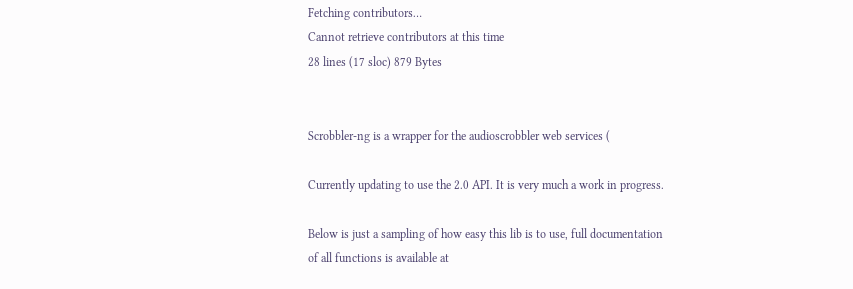Fetching contributors…
Cannot retrieve contributors at this time
28 lines (17 sloc) 879 Bytes


Scrobbler-ng is a wrapper for the audioscrobbler web services (

Currently updating to use the 2.0 API. It is very much a work in progress.

Below is just a sampling of how easy this lib is to use, full documentation of all functions is available at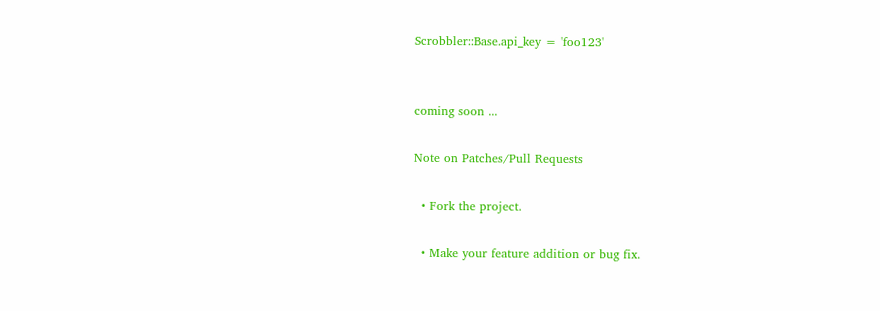Scrobbler::Base.api_key = 'foo123'


coming soon ...

Note on Patches/Pull Requests

  • Fork the project.

  • Make your feature addition or bug fix.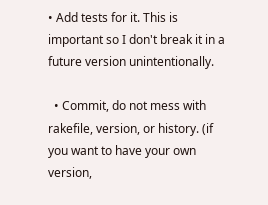• Add tests for it. This is important so I don't break it in a future version unintentionally.

  • Commit, do not mess with rakefile, version, or history. (if you want to have your own version,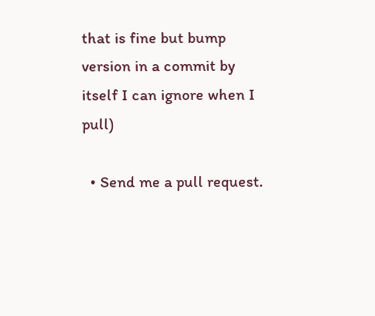that is fine but bump version in a commit by itself I can ignore when I pull)

  • Send me a pull request.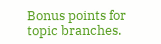Bonus points for topic branches.